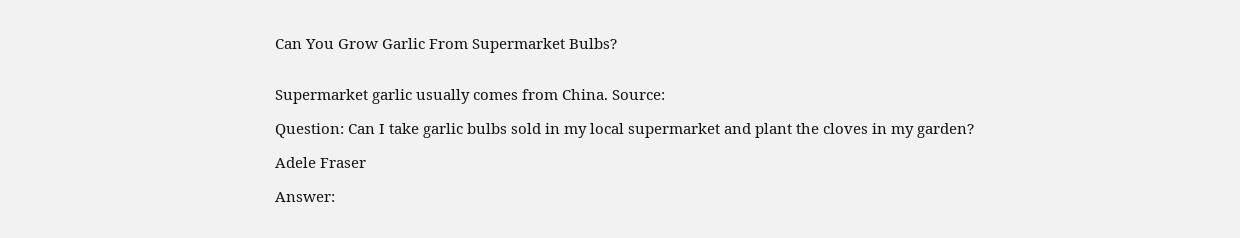Can You Grow Garlic From Supermarket Bulbs?


Supermarket garlic usually comes from China. Source:

Question: Can I take garlic bulbs sold in my local supermarket and plant the cloves in my garden?

Adele Fraser

Answer: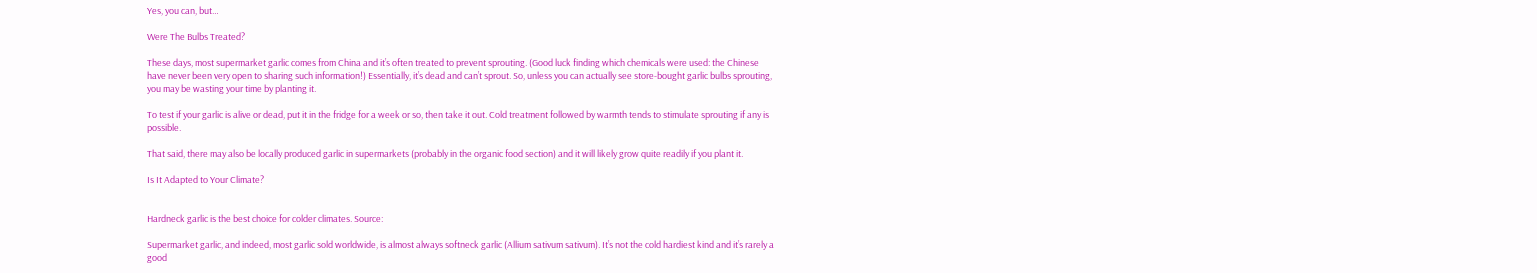Yes, you can, but…

Were The Bulbs Treated?

These days, most supermarket garlic comes from China and it’s often treated to prevent sprouting. (Good luck finding which chemicals were used: the Chinese have never been very open to sharing such information!) Essentially, it’s dead and can’t sprout. So, unless you can actually see store-bought garlic bulbs sprouting, you may be wasting your time by planting it.

To test if your garlic is alive or dead, put it in the fridge for a week or so, then take it out. Cold treatment followed by warmth tends to stimulate sprouting if any is possible.

That said, there may also be locally produced garlic in supermarkets (probably in the organic food section) and it will likely grow quite readily if you plant it.

Is It Adapted to Your Climate?


Hardneck garlic is the best choice for colder climates. Source:

Supermarket garlic, and indeed, most garlic sold worldwide, is almost always softneck garlic (Allium sativum sativum). It’s not the cold hardiest kind and it’s rarely a good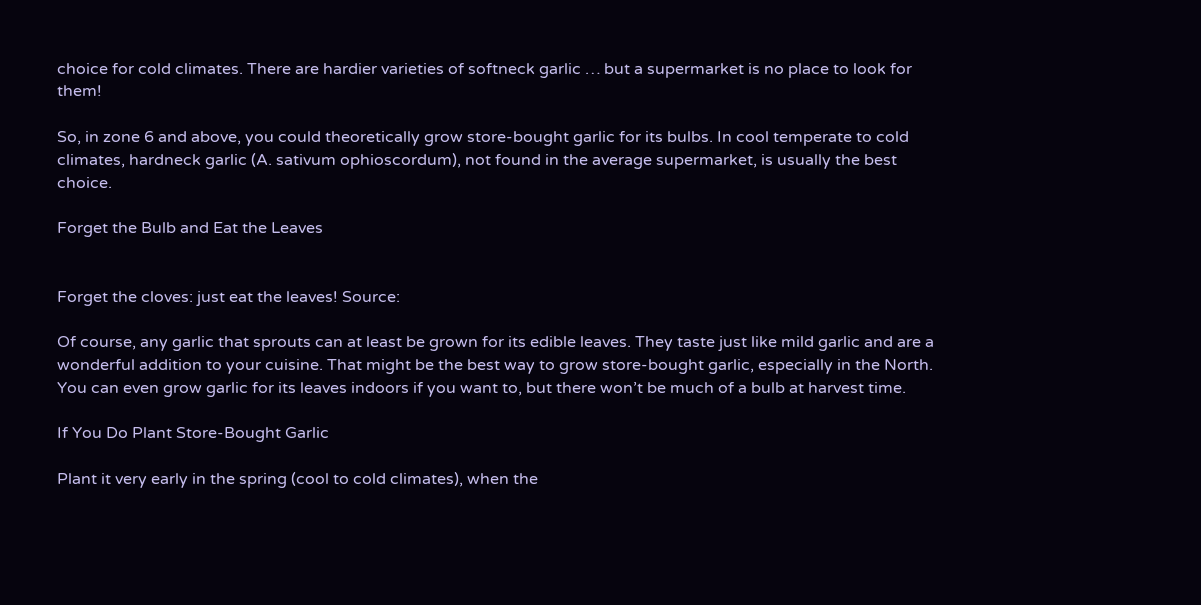choice for cold climates. There are hardier varieties of softneck garlic … but a supermarket is no place to look for them!

So, in zone 6 and above, you could theoretically grow store-bought garlic for its bulbs. In cool temperate to cold climates, hardneck garlic (A. sativum ophioscordum), not found in the average supermarket, is usually the best choice.

Forget the Bulb and Eat the Leaves


Forget the cloves: just eat the leaves! Source:

Of course, any garlic that sprouts can at least be grown for its edible leaves. They taste just like mild garlic and are a wonderful addition to your cuisine. That might be the best way to grow store-bought garlic, especially in the North. You can even grow garlic for its leaves indoors if you want to, but there won’t be much of a bulb at harvest time.

If You Do Plant Store-Bought Garlic

Plant it very early in the spring (cool to cold climates), when the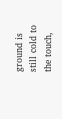ground is still cold to the touch,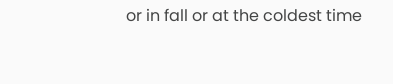or in fall or at the coldest time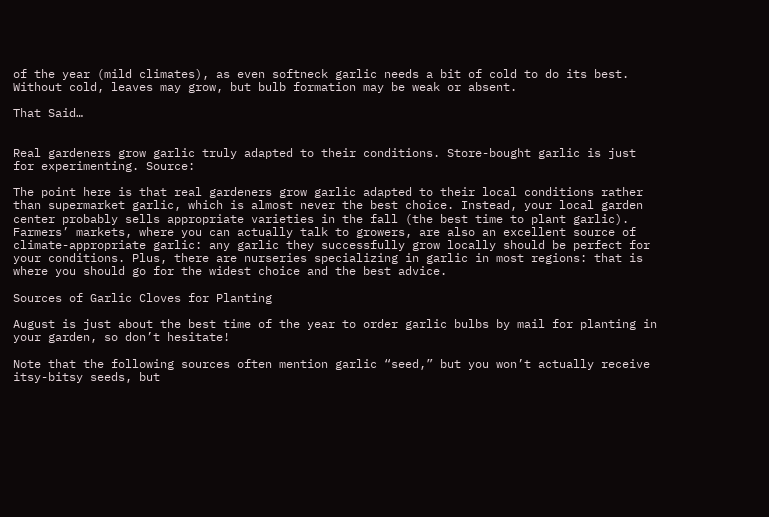of the year (mild climates), as even softneck garlic needs a bit of cold to do its best. Without cold, leaves may grow, but bulb formation may be weak or absent.

That Said…


Real gardeners grow garlic truly adapted to their conditions. Store-bought garlic is just for experimenting. Source:

The point here is that real gardeners grow garlic adapted to their local conditions rather than supermarket garlic, which is almost never the best choice. Instead, your local garden center probably sells appropriate varieties in the fall (the best time to plant garlic). Farmers’ markets, where you can actually talk to growers, are also an excellent source of climate-appropriate garlic: any garlic they successfully grow locally should be perfect for your conditions. Plus, there are nurseries specializing in garlic in most regions: that is where you should go for the widest choice and the best advice.

Sources of Garlic Cloves for Planting

August is just about the best time of the year to order garlic bulbs by mail for planting in your garden, so don’t hesitate!

Note that the following sources often mention garlic “seed,” but you won’t actually receive itsy-bitsy seeds, but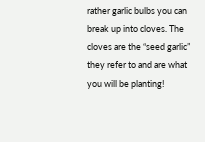rather garlic bulbs you can break up into cloves. The cloves are the “seed garlic” they refer to and are what you will be planting!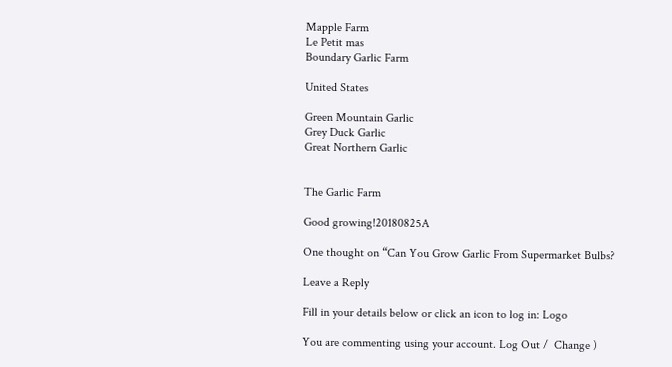Mapple Farm
Le Petit mas
Boundary Garlic Farm

United States

Green Mountain Garlic
Grey Duck Garlic
Great Northern Garlic


The Garlic Farm

Good growing!20180825A

One thought on “Can You Grow Garlic From Supermarket Bulbs?

Leave a Reply

Fill in your details below or click an icon to log in: Logo

You are commenting using your account. Log Out /  Change )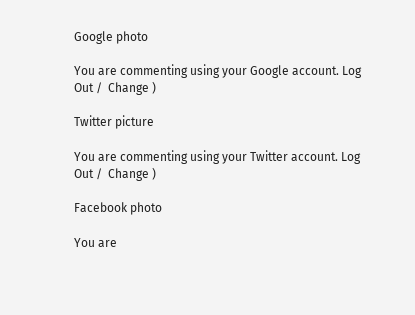Google photo

You are commenting using your Google account. Log Out /  Change )

Twitter picture

You are commenting using your Twitter account. Log Out /  Change )

Facebook photo

You are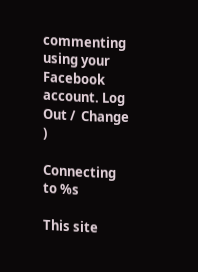commenting using your Facebook account. Log Out /  Change )

Connecting to %s

This site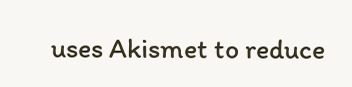uses Akismet to reduce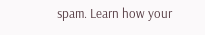spam. Learn how your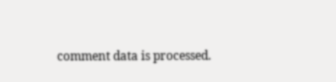comment data is processed.